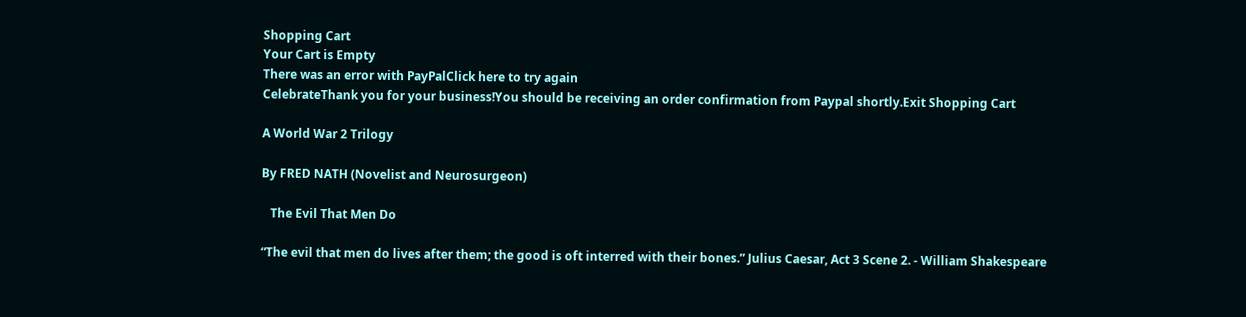Shopping Cart
Your Cart is Empty
There was an error with PayPalClick here to try again
CelebrateThank you for your business!You should be receiving an order confirmation from Paypal shortly.Exit Shopping Cart

A World War 2 Trilogy

By FRED NATH (Novelist and Neurosurgeon)

   The Evil That Men Do

“The evil that men do lives after them; the good is oft interred with their bones.” Julius Caesar, Act 3 Scene 2. - William Shakespeare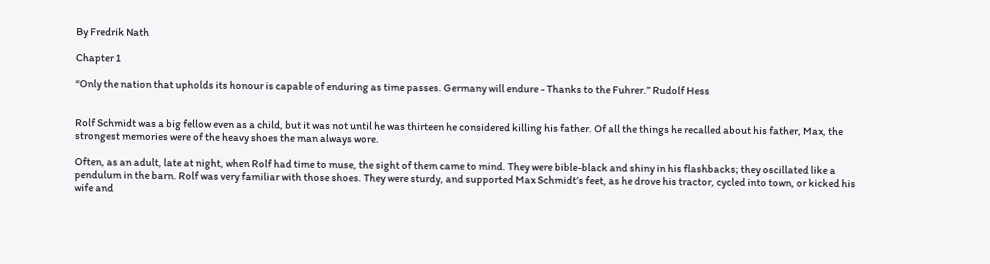By Fredrik Nath

Chapter 1

“Only the nation that upholds its honour is capable of enduring as time passes. Germany will endure - Thanks to the Fuhrer.” Rudolf Hess


Rolf Schmidt was a big fellow even as a child, but it was not until he was thirteen he considered killing his father. Of all the things he recalled about his father, Max, the strongest memories were of the heavy shoes the man always wore.

Often, as an adult, late at night, when Rolf had time to muse, the sight of them came to mind. They were bible-black and shiny in his flashbacks; they oscillated like a pendulum in the barn. Rolf was very familiar with those shoes. They were sturdy, and supported Max Schmidt’s feet, as he drove his tractor, cycled into town, or kicked his wife and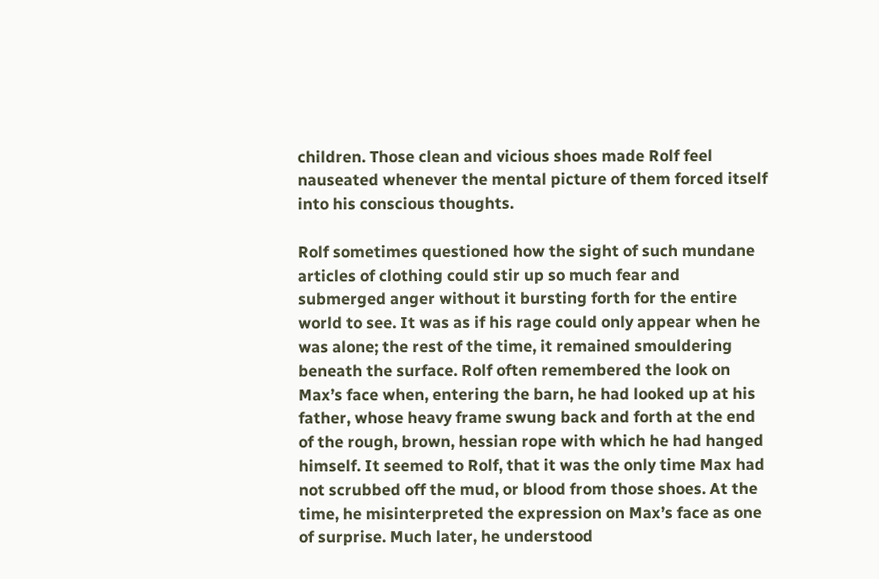children. Those clean and vicious shoes made Rolf feel nauseated whenever the mental picture of them forced itself into his conscious thoughts.

Rolf sometimes questioned how the sight of such mundane articles of clothing could stir up so much fear and submerged anger without it bursting forth for the entire world to see. It was as if his rage could only appear when he was alone; the rest of the time, it remained smouldering beneath the surface. Rolf often remembered the look on Max’s face when, entering the barn, he had looked up at his father, whose heavy frame swung back and forth at the end of the rough, brown, hessian rope with which he had hanged himself. It seemed to Rolf, that it was the only time Max had not scrubbed off the mud, or blood from those shoes. At the time, he misinterpreted the expression on Max’s face as one of surprise. Much later, he understood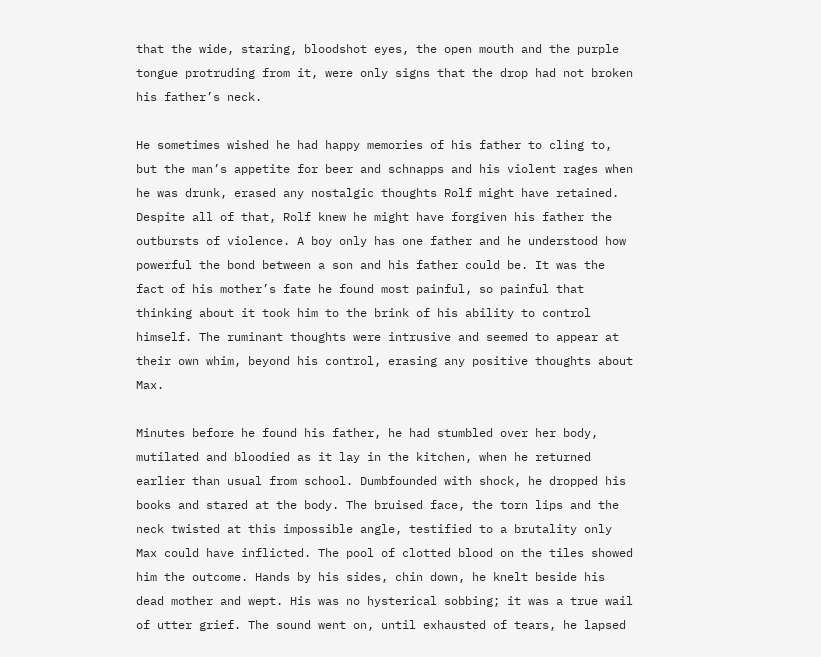that the wide, staring, bloodshot eyes, the open mouth and the purple tongue protruding from it, were only signs that the drop had not broken his father’s neck.

He sometimes wished he had happy memories of his father to cling to, but the man’s appetite for beer and schnapps and his violent rages when he was drunk, erased any nostalgic thoughts Rolf might have retained. Despite all of that, Rolf knew he might have forgiven his father the outbursts of violence. A boy only has one father and he understood how powerful the bond between a son and his father could be. It was the fact of his mother’s fate he found most painful, so painful that thinking about it took him to the brink of his ability to control himself. The ruminant thoughts were intrusive and seemed to appear at their own whim, beyond his control, erasing any positive thoughts about Max.

Minutes before he found his father, he had stumbled over her body, mutilated and bloodied as it lay in the kitchen, when he returned earlier than usual from school. Dumbfounded with shock, he dropped his books and stared at the body. The bruised face, the torn lips and the neck twisted at this impossible angle, testified to a brutality only Max could have inflicted. The pool of clotted blood on the tiles showed him the outcome. Hands by his sides, chin down, he knelt beside his dead mother and wept. His was no hysterical sobbing; it was a true wail of utter grief. The sound went on, until exhausted of tears, he lapsed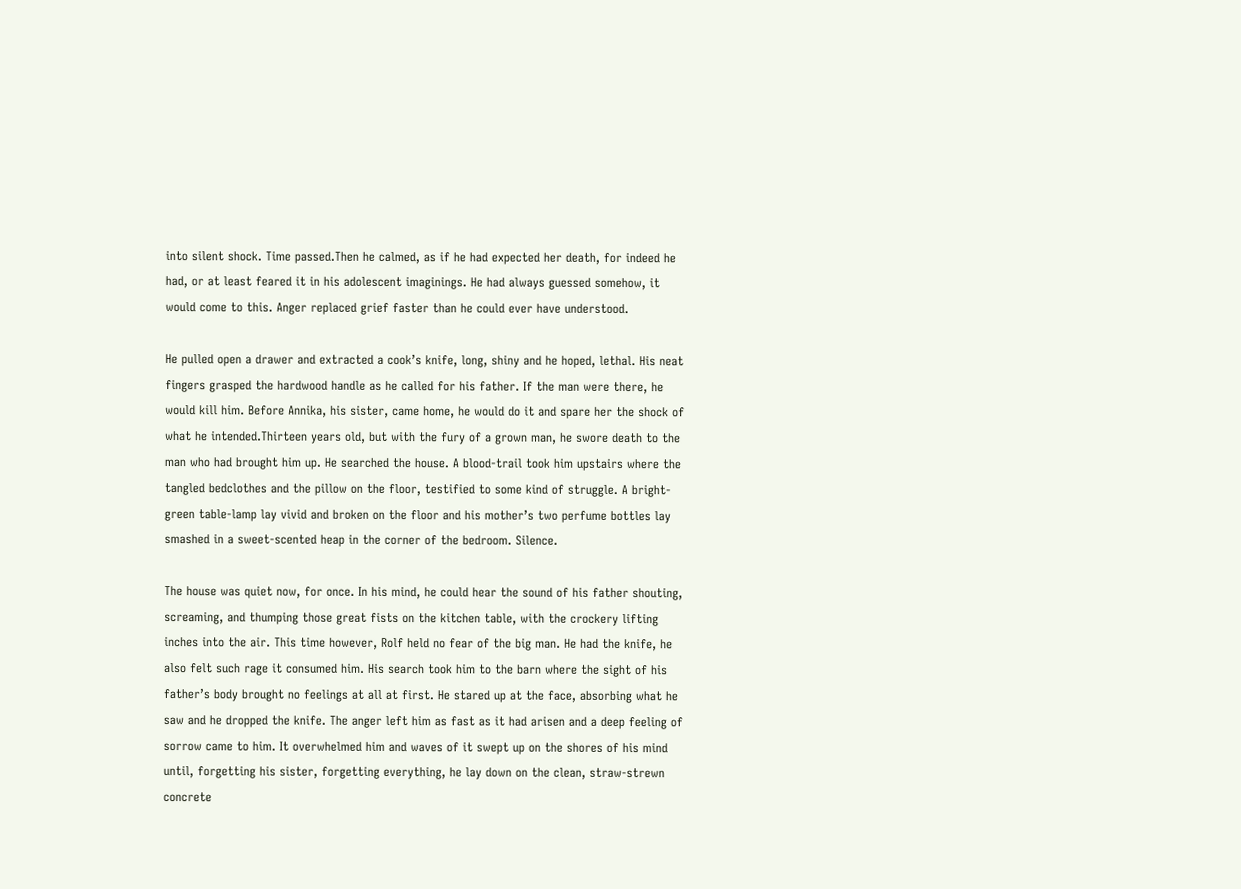into silent shock. Time passed.Then he calmed, as if he had expected her death, for indeed he had, or at least feared it in his adolescent imaginings. He had always guessed somehow, it would come to this. Anger replaced grief faster than he could ever have understood.

He pulled open a drawer and extracted a cook’s knife, long, shiny and he hoped, lethal. His neat fingers grasped the hardwood handle as he called for his father. If the man were there, he would kill him. Before Annika, his sister, came home, he would do it and spare her the shock of what he intended.Thirteen years old, but with the fury of a grown man, he swore death to the man who had brought him up. He searched the house. A blood-trail took him upstairs where the tangled bedclothes and the pillow on the floor, testified to some kind of struggle. A bright-green table-lamp lay vivid and broken on the floor and his mother’s two perfume bottles lay smashed in a sweet-scented heap in the corner of the bedroom. Silence.

The house was quiet now, for once. In his mind, he could hear the sound of his father shouting, screaming, and thumping those great fists on the kitchen table, with the crockery lifting inches into the air. This time however, Rolf held no fear of the big man. He had the knife, he also felt such rage it consumed him. His search took him to the barn where the sight of his father’s body brought no feelings at all at first. He stared up at the face, absorbing what he saw and he dropped the knife. The anger left him as fast as it had arisen and a deep feeling of sorrow came to him. It overwhelmed him and waves of it swept up on the shores of his mind until, forgetting his sister, forgetting everything, he lay down on the clean, straw-strewn concrete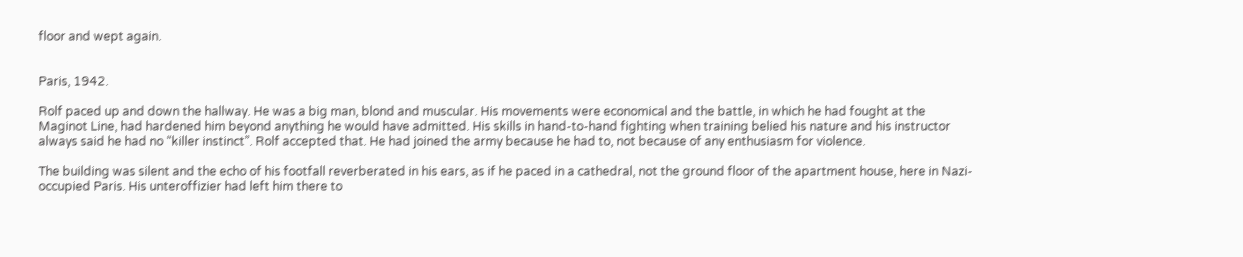floor and wept again.


Paris, 1942.

Rolf paced up and down the hallway. He was a big man, blond and muscular. His movements were economical and the battle, in which he had fought at the Maginot Line, had hardened him beyond anything he would have admitted. His skills in hand-to-hand fighting when training belied his nature and his instructor always said he had no “killer instinct”. Rolf accepted that. He had joined the army because he had to, not because of any enthusiasm for violence.

The building was silent and the echo of his footfall reverberated in his ears, as if he paced in a cathedral, not the ground floor of the apartment house, here in Nazi-occupied Paris. His unteroffizier had left him there to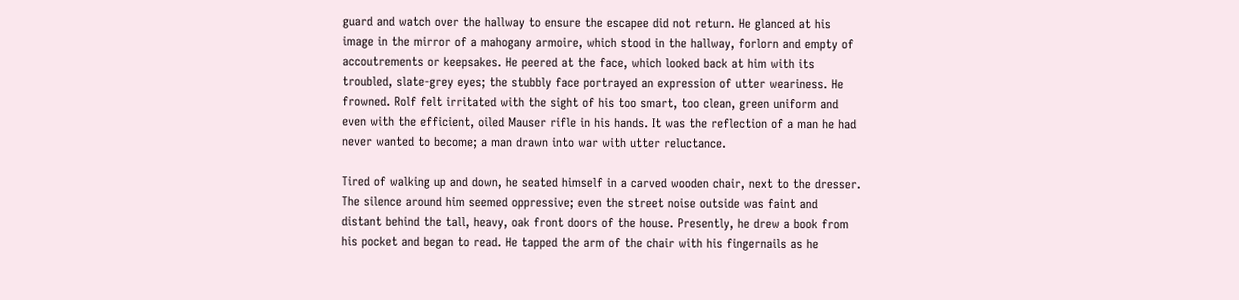guard and watch over the hallway to ensure the escapee did not return. He glanced at his image in the mirror of a mahogany armoire, which stood in the hallway, forlorn and empty of accoutrements or keepsakes. He peered at the face, which looked back at him with its troubled, slate-grey eyes; the stubbly face portrayed an expression of utter weariness. He frowned. Rolf felt irritated with the sight of his too smart, too clean, green uniform and even with the efficient, oiled Mauser rifle in his hands. It was the reflection of a man he had never wanted to become; a man drawn into war with utter reluctance.

Tired of walking up and down, he seated himself in a carved wooden chair, next to the dresser. The silence around him seemed oppressive; even the street noise outside was faint and distant behind the tall, heavy, oak front doors of the house. Presently, he drew a book from his pocket and began to read. He tapped the arm of the chair with his fingernails as he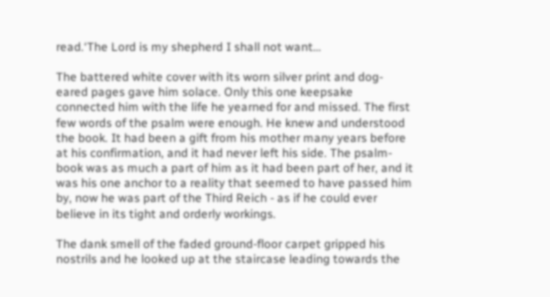read.‘The Lord is my shepherd I shall not want…

The battered white cover with its worn silver print and dog-eared pages gave him solace. Only this one keepsake connected him with the life he yearned for and missed. The first few words of the psalm were enough. He knew and understood the book. It had been a gift from his mother many years before at his confirmation, and it had never left his side. The psalm-book was as much a part of him as it had been part of her, and it was his one anchor to a reality that seemed to have passed him by, now he was part of the Third Reich - as if he could ever believe in its tight and orderly workings.

The dank smell of the faded ground-floor carpet gripped his nostrils and he looked up at the staircase leading towards the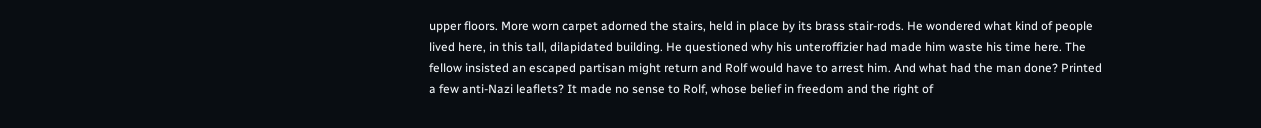upper floors. More worn carpet adorned the stairs, held in place by its brass stair-rods. He wondered what kind of people lived here, in this tall, dilapidated building. He questioned why his unteroffizier had made him waste his time here. The fellow insisted an escaped partisan might return and Rolf would have to arrest him. And what had the man done? Printed a few anti-Nazi leaflets? It made no sense to Rolf, whose belief in freedom and the right of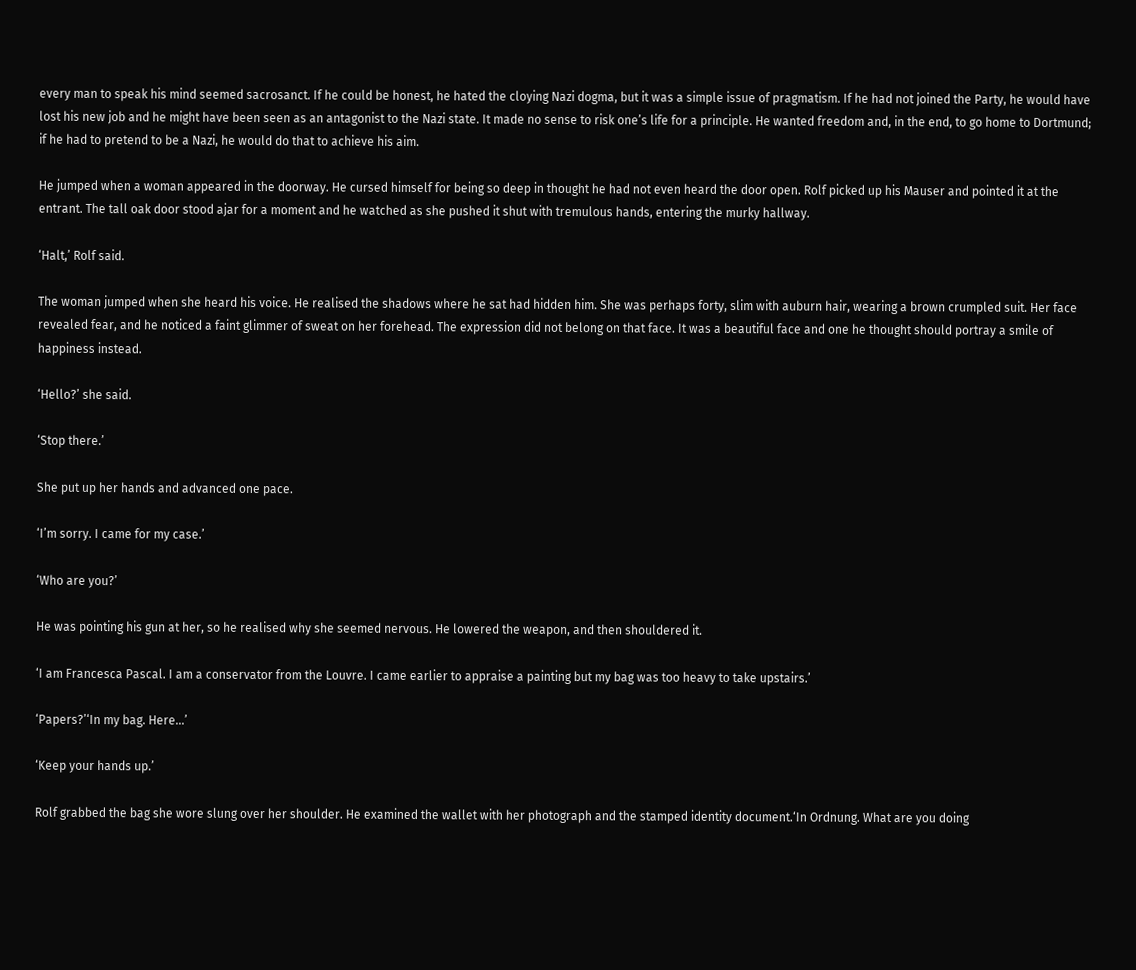every man to speak his mind seemed sacrosanct. If he could be honest, he hated the cloying Nazi dogma, but it was a simple issue of pragmatism. If he had not joined the Party, he would have lost his new job and he might have been seen as an antagonist to the Nazi state. It made no sense to risk one’s life for a principle. He wanted freedom and, in the end, to go home to Dortmund; if he had to pretend to be a Nazi, he would do that to achieve his aim.

He jumped when a woman appeared in the doorway. He cursed himself for being so deep in thought he had not even heard the door open. Rolf picked up his Mauser and pointed it at the entrant. The tall oak door stood ajar for a moment and he watched as she pushed it shut with tremulous hands, entering the murky hallway.

‘Halt,’ Rolf said.

The woman jumped when she heard his voice. He realised the shadows where he sat had hidden him. She was perhaps forty, slim with auburn hair, wearing a brown crumpled suit. Her face revealed fear, and he noticed a faint glimmer of sweat on her forehead. The expression did not belong on that face. It was a beautiful face and one he thought should portray a smile of happiness instead.

‘Hello?’ she said.

‘Stop there.’

She put up her hands and advanced one pace.

‘I’m sorry. I came for my case.’

‘Who are you?’

He was pointing his gun at her, so he realised why she seemed nervous. He lowered the weapon, and then shouldered it.

‘I am Francesca Pascal. I am a conservator from the Louvre. I came earlier to appraise a painting but my bag was too heavy to take upstairs.’

‘Papers?’‘In my bag. Here…’

‘Keep your hands up.’

Rolf grabbed the bag she wore slung over her shoulder. He examined the wallet with her photograph and the stamped identity document.‘In Ordnung. What are you doing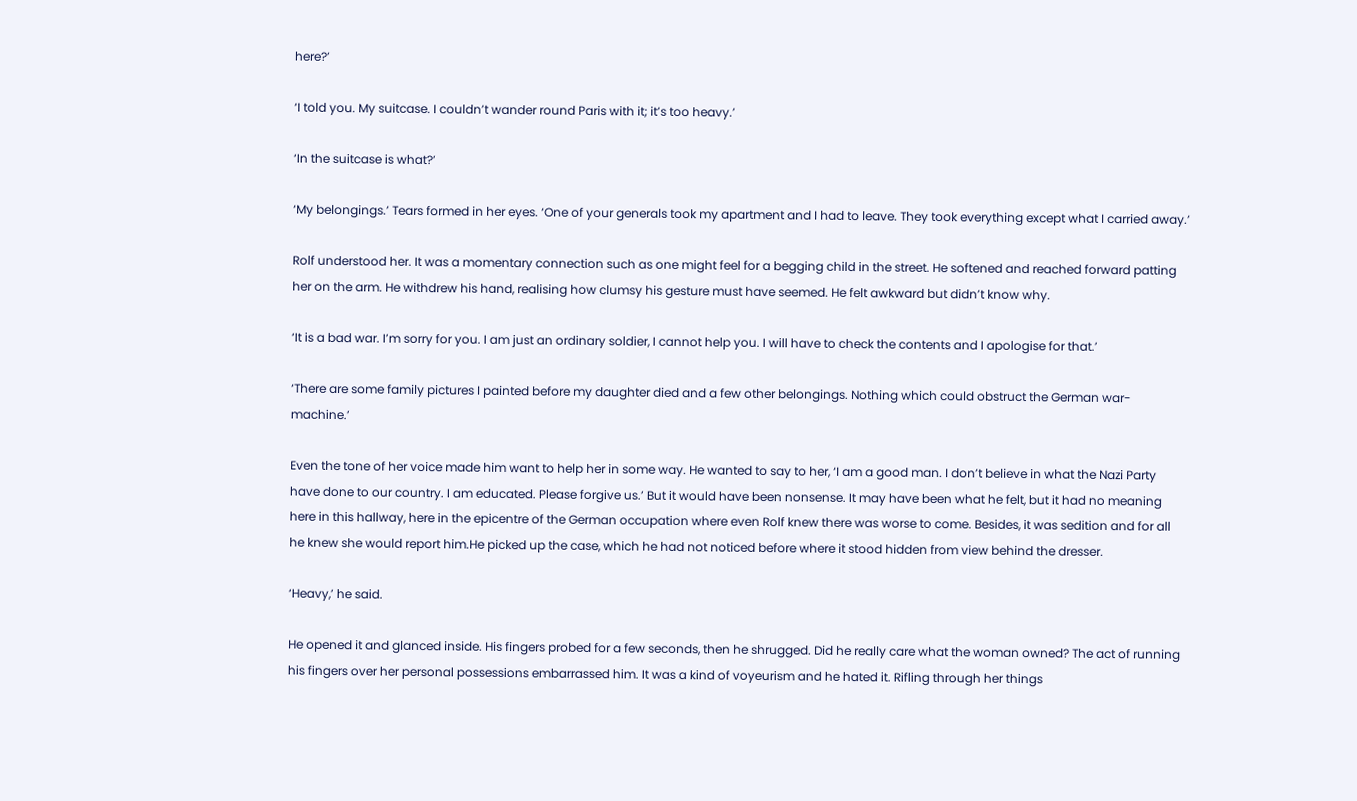here?’

‘I told you. My suitcase. I couldn’t wander round Paris with it; it’s too heavy.’

‘In the suitcase is what?’

‘My belongings.’ Tears formed in her eyes. ‘One of your generals took my apartment and I had to leave. They took everything except what I carried away.’

Rolf understood her. It was a momentary connection such as one might feel for a begging child in the street. He softened and reached forward patting her on the arm. He withdrew his hand, realising how clumsy his gesture must have seemed. He felt awkward but didn’t know why.

‘It is a bad war. I’m sorry for you. I am just an ordinary soldier, I cannot help you. I will have to check the contents and I apologise for that.’

‘There are some family pictures I painted before my daughter died and a few other belongings. Nothing which could obstruct the German war-machine.’

Even the tone of her voice made him want to help her in some way. He wanted to say to her, ‘I am a good man. I don’t believe in what the Nazi Party have done to our country. I am educated. Please forgive us.’ But it would have been nonsense. It may have been what he felt, but it had no meaning here in this hallway, here in the epicentre of the German occupation where even Rolf knew there was worse to come. Besides, it was sedition and for all he knew she would report him.He picked up the case, which he had not noticed before where it stood hidden from view behind the dresser.

‘Heavy,’ he said.

He opened it and glanced inside. His fingers probed for a few seconds, then he shrugged. Did he really care what the woman owned? The act of running his fingers over her personal possessions embarrassed him. It was a kind of voyeurism and he hated it. Rifling through her things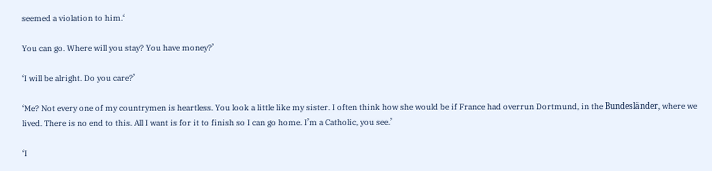seemed a violation to him.‘

You can go. Where will you stay? You have money?’

‘I will be alright. Do you care?’

‘Me? Not every one of my countrymen is heartless. You look a little like my sister. I often think how she would be if France had overrun Dortmund, in the Bundesländer, where we lived. There is no end to this. All I want is for it to finish so I can go home. I’m a Catholic, you see.’

‘I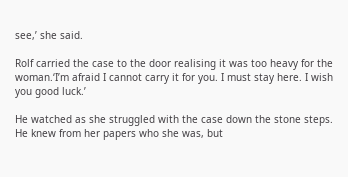see,’ she said.

Rolf carried the case to the door realising it was too heavy for the woman.‘I’m afraid I cannot carry it for you. I must stay here. I wish you good luck.’

He watched as she struggled with the case down the stone steps. He knew from her papers who she was, but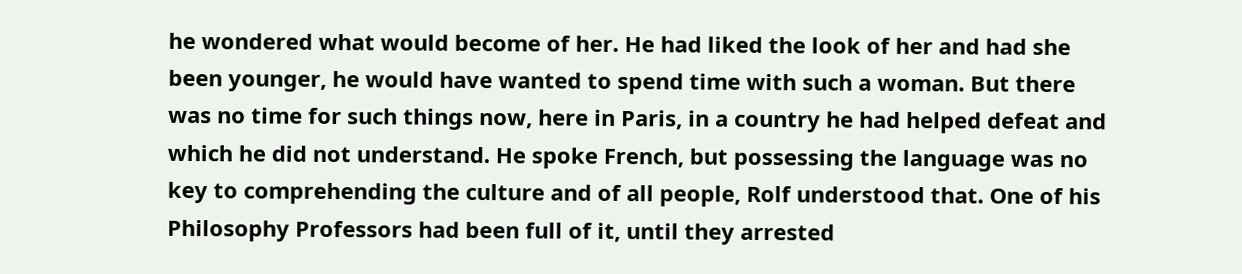he wondered what would become of her. He had liked the look of her and had she been younger, he would have wanted to spend time with such a woman. But there was no time for such things now, here in Paris, in a country he had helped defeat and which he did not understand. He spoke French, but possessing the language was no key to comprehending the culture and of all people, Rolf understood that. One of his Philosophy Professors had been full of it, until they arrested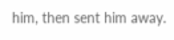him, then sent him away.